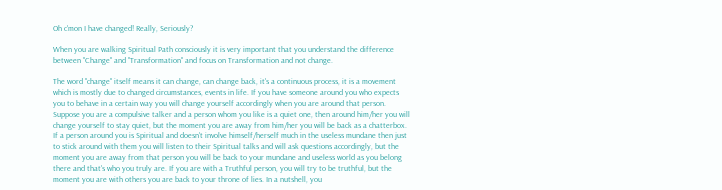Oh c'mon I have changed! Really, Seriously?

When you are walking Spiritual Path consciously it is very important that you understand the difference between "Change" and "Transformation" and focus on Transformation and not change.

The word "change" itself means it can change, can change back, it's a continuous process, it is a movement which is mostly due to changed circumstances, events in life. If you have someone around you who expects you to behave in a certain way you will change yourself accordingly when you are around that person. Suppose you are a compulsive talker and a person whom you like is a quiet one, then around him/her you will change yourself to stay quiet, but the moment you are away from him/her you will be back as a chatterbox. If a person around you is Spiritual and doesn't involve himself/herself much in the useless mundane then just to stick around with them you will listen to their Spiritual talks and will ask questions accordingly, but the moment you are away from that person you will be back to your mundane and useless world as you belong there and that's who you truly are. If you are with a Truthful person, you will try to be truthful, but the moment you are with others you are back to your throne of lies. In a nutshell, you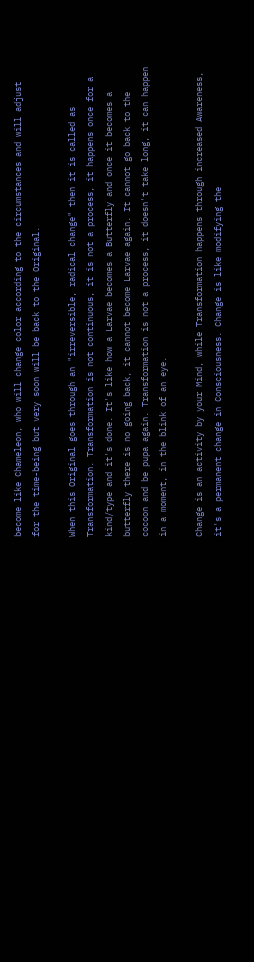become like Chameleon, who will change color according to the circumstances and will adjust for the time-being but very soon will be back to the Original.

When this Original goes through an "irreversible, radical change" then it is called as Transformation. Transformation is not continuous, it is not a process, it happens once for a kind/type and it's done. It's like how a Larvae becomes a Butterfly and once it becomes a butterfly there is no going back, it cannot become Larvae again. It cannot go back to the cocoon and be pupa again. Transformation is not a process, it doesn't take long, it can happen in a moment, in the blink of an eye.

Change is an activity by your Mind, while Transformation happens through increased Awareness, it's a permanent change in Consciousness. Change is like modifying the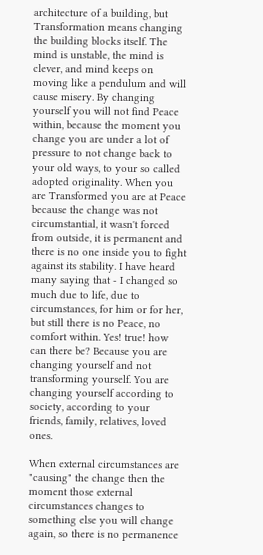architecture of a building, but Transformation means changing the building blocks itself. The mind is unstable, the mind is clever, and mind keeps on moving like a pendulum and will cause misery. By changing yourself you will not find Peace within, because the moment you change you are under a lot of pressure to not change back to your old ways, to your so called adopted originality. When you are Transformed you are at Peace because the change was not circumstantial, it wasn't forced from outside, it is permanent and there is no one inside you to fight against its stability. I have heard many saying that - I changed so much due to life, due to circumstances, for him or for her, but still there is no Peace, no comfort within. Yes! true! how can there be? Because you are changing yourself and not transforming yourself. You are changing yourself according to society, according to your friends, family, relatives, loved ones.

When external circumstances are "causing" the change then the moment those external circumstances changes to something else you will change again, so there is no permanence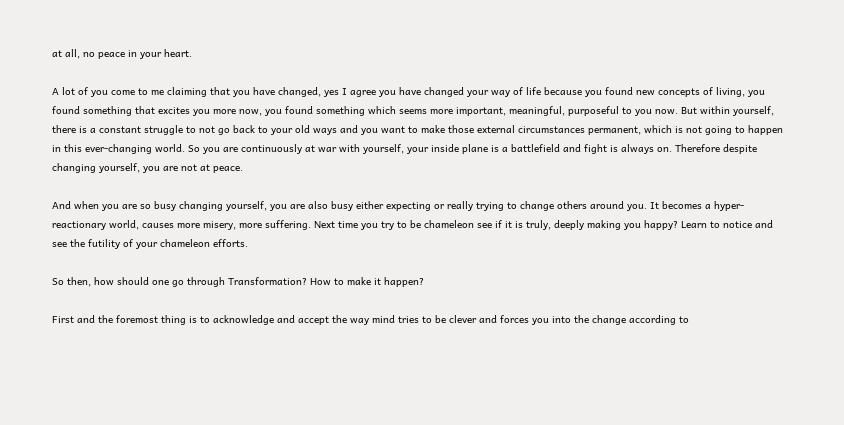at all, no peace in your heart.

A lot of you come to me claiming that you have changed, yes I agree you have changed your way of life because you found new concepts of living, you found something that excites you more now, you found something which seems more important, meaningful, purposeful to you now. But within yourself, there is a constant struggle to not go back to your old ways and you want to make those external circumstances permanent, which is not going to happen in this ever-changing world. So you are continuously at war with yourself, your inside plane is a battlefield and fight is always on. Therefore despite changing yourself, you are not at peace.

And when you are so busy changing yourself, you are also busy either expecting or really trying to change others around you. It becomes a hyper-reactionary world, causes more misery, more suffering. Next time you try to be chameleon see if it is truly, deeply making you happy? Learn to notice and see the futility of your chameleon efforts.

So then, how should one go through Transformation? How to make it happen?

First and the foremost thing is to acknowledge and accept the way mind tries to be clever and forces you into the change according to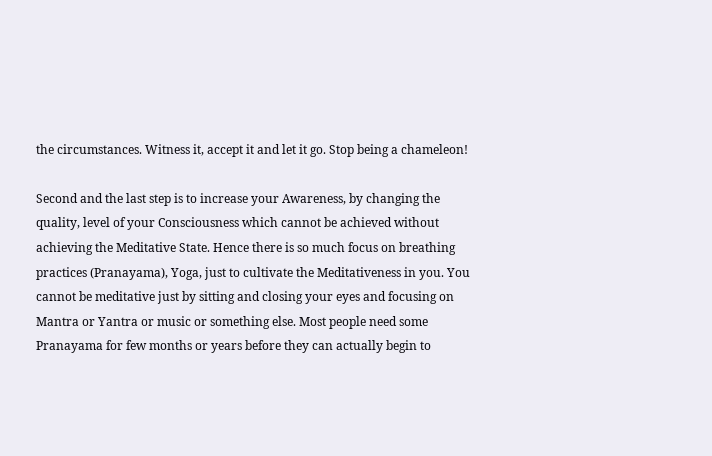the circumstances. Witness it, accept it and let it go. Stop being a chameleon!

Second and the last step is to increase your Awareness, by changing the quality, level of your Consciousness which cannot be achieved without achieving the Meditative State. Hence there is so much focus on breathing practices (Pranayama), Yoga, just to cultivate the Meditativeness in you. You cannot be meditative just by sitting and closing your eyes and focusing on Mantra or Yantra or music or something else. Most people need some Pranayama for few months or years before they can actually begin to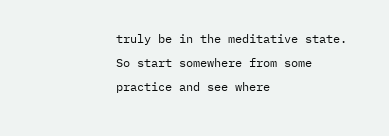truly be in the meditative state. So start somewhere from some practice and see where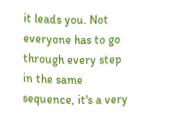it leads you. Not everyone has to go through every step in the same sequence, it's a very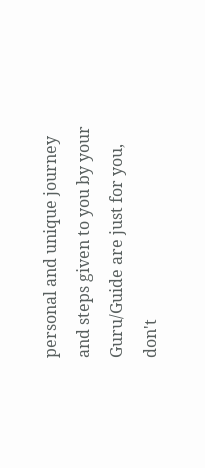personal and unique journey and steps given to you by your Guru/Guide are just for you, don't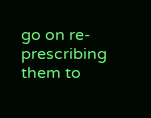go on re-prescribing them to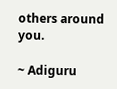others around you.

~ Adiguru